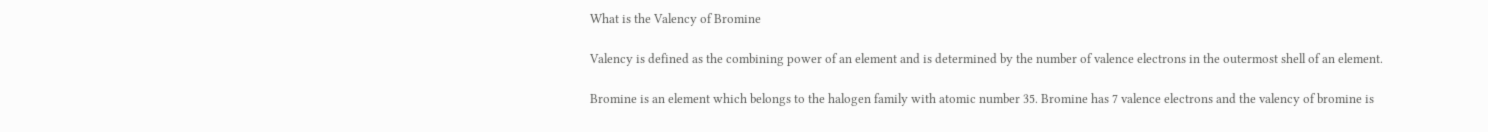What is the Valency of Bromine

Valency is defined as the combining power of an element and is determined by the number of valence electrons in the outermost shell of an element.

Bromine is an element which belongs to the halogen family with atomic number 35. Bromine has 7 valence electrons and the valency of bromine is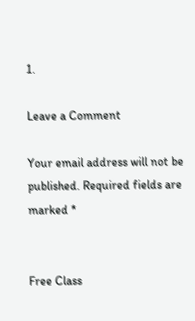1.

Leave a Comment

Your email address will not be published. Required fields are marked *


Free Class